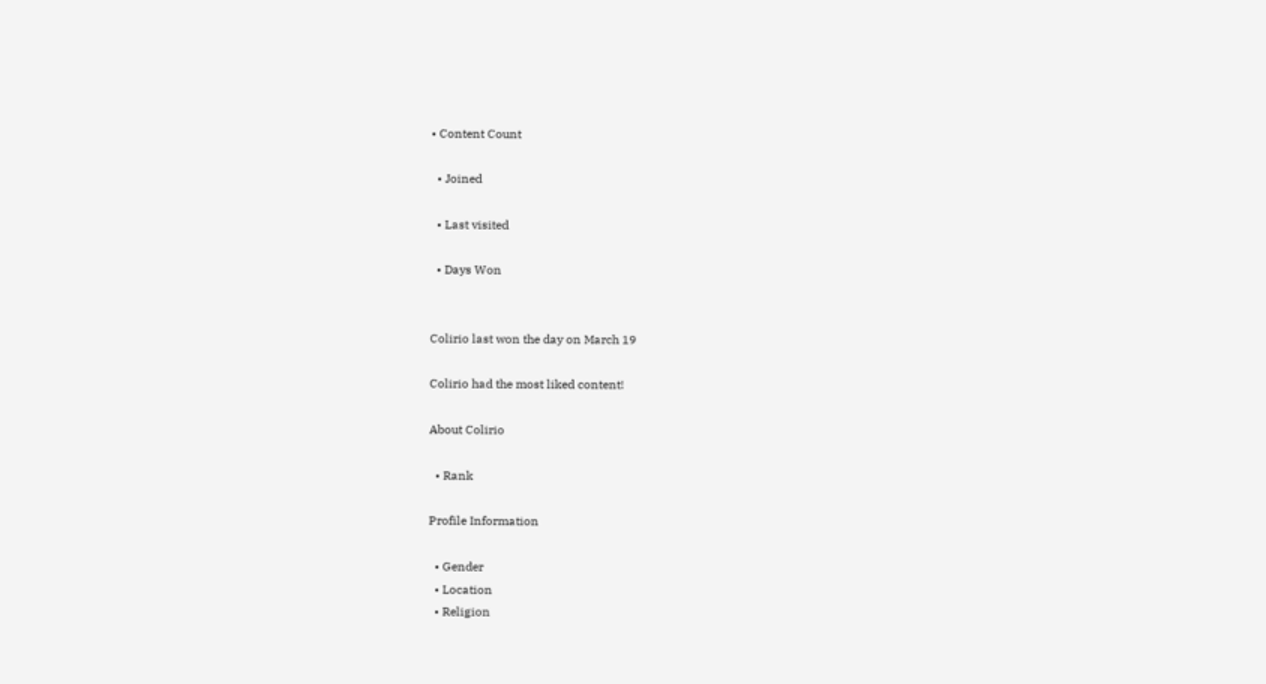• Content Count

  • Joined

  • Last visited

  • Days Won


Colirio last won the day on March 19

Colirio had the most liked content!

About Colirio

  • Rank

Profile Information

  • Gender
  • Location
  • Religion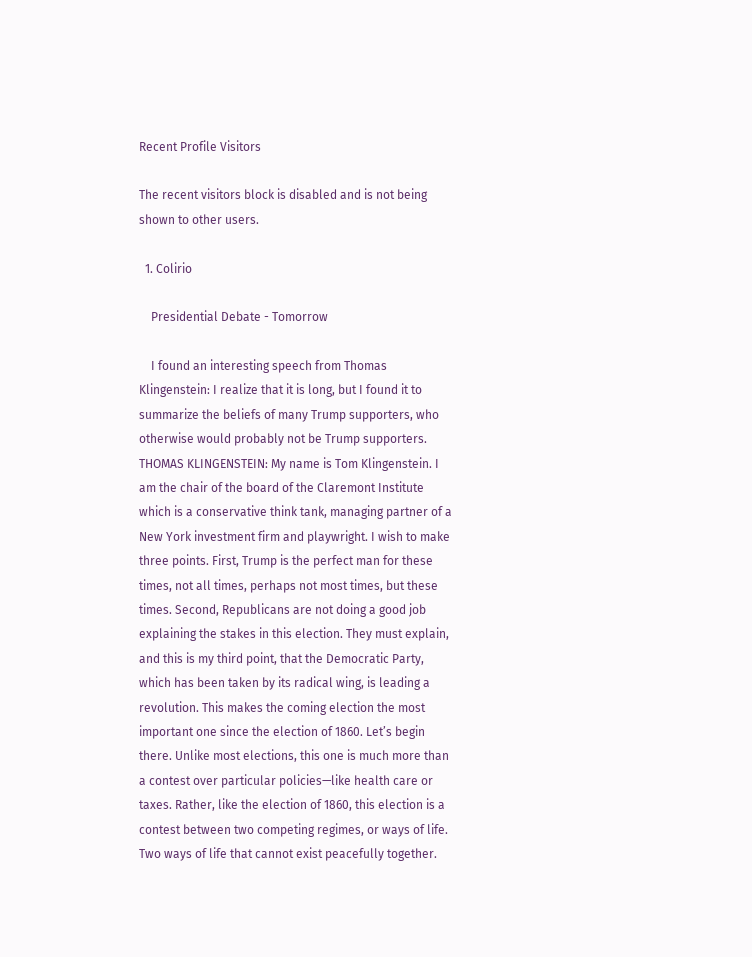Recent Profile Visitors

The recent visitors block is disabled and is not being shown to other users.

  1. Colirio

    Presidential Debate - Tomorrow

    I found an interesting speech from Thomas Klingenstein: I realize that it is long, but I found it to summarize the beliefs of many Trump supporters, who otherwise would probably not be Trump supporters. THOMAS KLINGENSTEIN: My name is Tom Klingenstein. I am the chair of the board of the Claremont Institute which is a conservative think tank, managing partner of a New York investment firm and playwright. I wish to make three points. First, Trump is the perfect man for these times, not all times, perhaps not most times, but these times. Second, Republicans are not doing a good job explaining the stakes in this election. They must explain, and this is my third point, that the Democratic Party, which has been taken by its radical wing, is leading a revolution. This makes the coming election the most important one since the election of 1860. Let’s begin there. Unlike most elections, this one is much more than a contest over particular policies—like health care or taxes. Rather, like the election of 1860, this election is a contest between two competing regimes, or ways of life. Two ways of life that cannot exist peacefully together.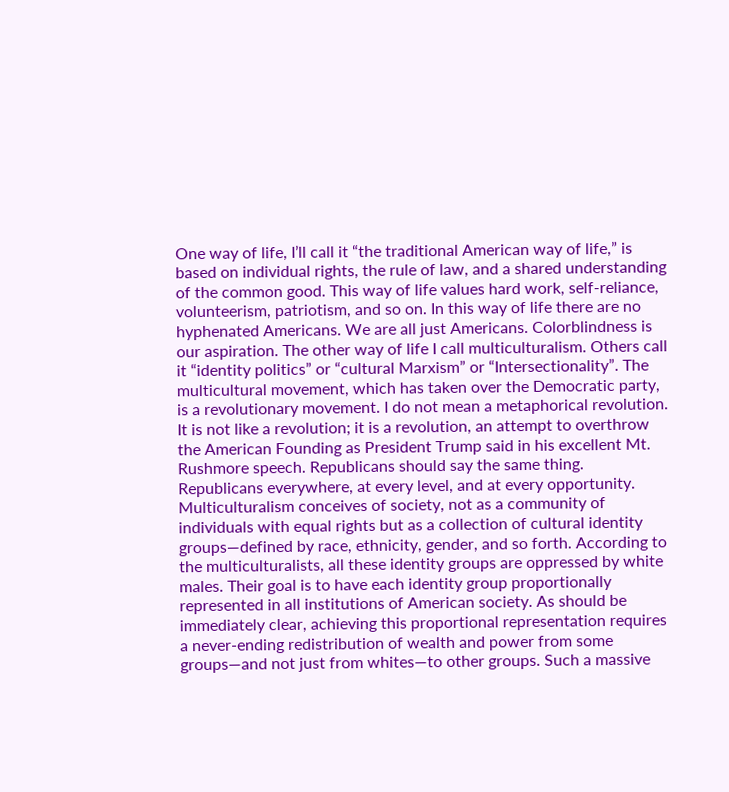One way of life, I’ll call it “the traditional American way of life,” is based on individual rights, the rule of law, and a shared understanding of the common good. This way of life values hard work, self-reliance, volunteerism, patriotism, and so on. In this way of life there are no hyphenated Americans. We are all just Americans. Colorblindness is our aspiration. The other way of life I call multiculturalism. Others call it “identity politics” or “cultural Marxism” or “Intersectionality”. The multicultural movement, which has taken over the Democratic party, is a revolutionary movement. I do not mean a metaphorical revolution. It is not like a revolution; it is a revolution, an attempt to overthrow the American Founding as President Trump said in his excellent Mt. Rushmore speech. Republicans should say the same thing. Republicans everywhere, at every level, and at every opportunity. Multiculturalism conceives of society, not as a community of individuals with equal rights but as a collection of cultural identity groups—defined by race, ethnicity, gender, and so forth. According to the multiculturalists, all these identity groups are oppressed by white males. Their goal is to have each identity group proportionally represented in all institutions of American society. As should be immediately clear, achieving this proportional representation requires a never-ending redistribution of wealth and power from some groups—and not just from whites—to other groups. Such a massive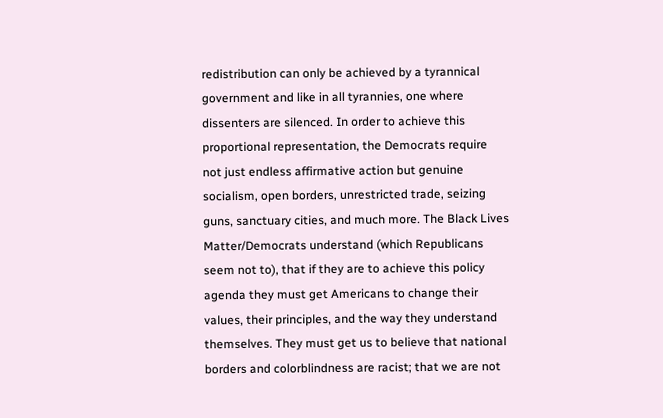redistribution can only be achieved by a tyrannical government and like in all tyrannies, one where dissenters are silenced. In order to achieve this proportional representation, the Democrats require not just endless affirmative action but genuine socialism, open borders, unrestricted trade, seizing guns, sanctuary cities, and much more. The Black Lives Matter/Democrats understand (which Republicans seem not to), that if they are to achieve this policy agenda they must get Americans to change their values, their principles, and the way they understand themselves. They must get us to believe that national borders and colorblindness are racist; that we are not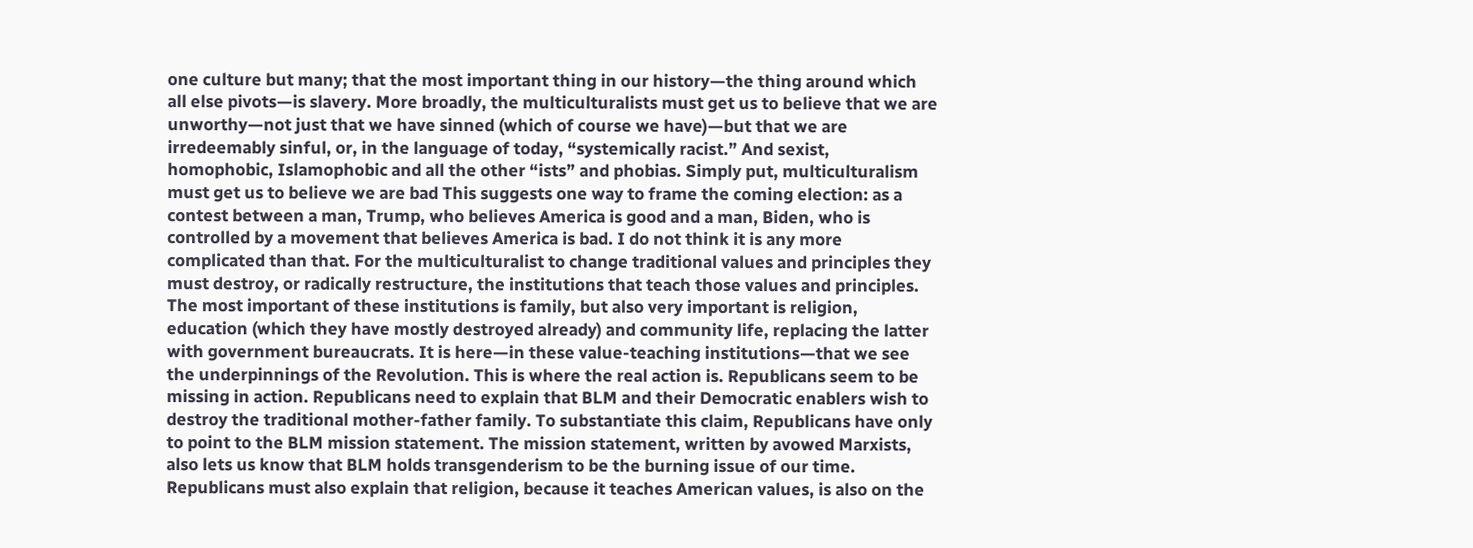one culture but many; that the most important thing in our history—the thing around which all else pivots—is slavery. More broadly, the multiculturalists must get us to believe that we are unworthy—not just that we have sinned (which of course we have)—but that we are irredeemably sinful, or, in the language of today, “systemically racist.” And sexist, homophobic, Islamophobic and all the other “ists” and phobias. Simply put, multiculturalism must get us to believe we are bad This suggests one way to frame the coming election: as a contest between a man, Trump, who believes America is good and a man, Biden, who is controlled by a movement that believes America is bad. I do not think it is any more complicated than that. For the multiculturalist to change traditional values and principles they must destroy, or radically restructure, the institutions that teach those values and principles. The most important of these institutions is family, but also very important is religion, education (which they have mostly destroyed already) and community life, replacing the latter with government bureaucrats. It is here—in these value-teaching institutions—that we see the underpinnings of the Revolution. This is where the real action is. Republicans seem to be missing in action. Republicans need to explain that BLM and their Democratic enablers wish to destroy the traditional mother-father family. To substantiate this claim, Republicans have only to point to the BLM mission statement. The mission statement, written by avowed Marxists, also lets us know that BLM holds transgenderism to be the burning issue of our time. Republicans must also explain that religion, because it teaches American values, is also on the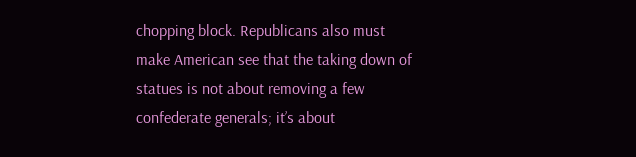chopping block. Republicans also must make American see that the taking down of statues is not about removing a few confederate generals; it’s about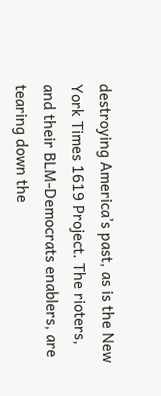destroying America’s past, as is the New York Times 1619 Project. The rioters, and their BLM-Democrats enablers, are tearing down the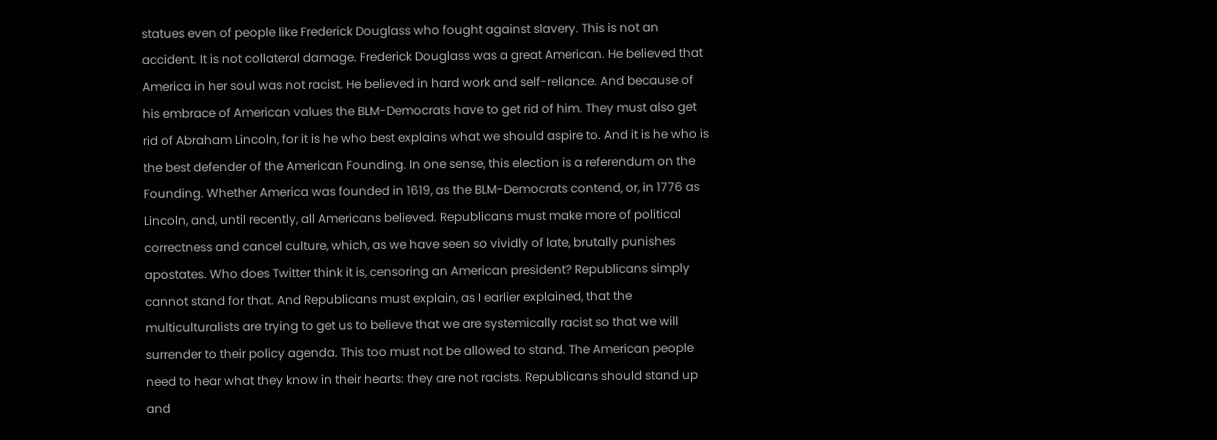statues even of people like Frederick Douglass who fought against slavery. This is not an accident. It is not collateral damage. Frederick Douglass was a great American. He believed that America in her soul was not racist. He believed in hard work and self-reliance. And because of his embrace of American values the BLM-Democrats have to get rid of him. They must also get rid of Abraham Lincoln, for it is he who best explains what we should aspire to. And it is he who is the best defender of the American Founding. In one sense, this election is a referendum on the Founding. Whether America was founded in 1619, as the BLM-Democrats contend, or, in 1776 as Lincoln, and, until recently, all Americans believed. Republicans must make more of political correctness and cancel culture, which, as we have seen so vividly of late, brutally punishes apostates. Who does Twitter think it is, censoring an American president? Republicans simply cannot stand for that. And Republicans must explain, as I earlier explained, that the multiculturalists are trying to get us to believe that we are systemically racist so that we will surrender to their policy agenda. This too must not be allowed to stand. The American people need to hear what they know in their hearts: they are not racists. Republicans should stand up and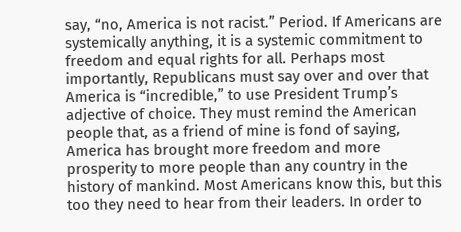say, “no, America is not racist.” Period. If Americans are systemically anything, it is a systemic commitment to freedom and equal rights for all. Perhaps most importantly, Republicans must say over and over that America is “incredible,” to use President Trump’s adjective of choice. They must remind the American people that, as a friend of mine is fond of saying, America has brought more freedom and more prosperity to more people than any country in the history of mankind. Most Americans know this, but this too they need to hear from their leaders. In order to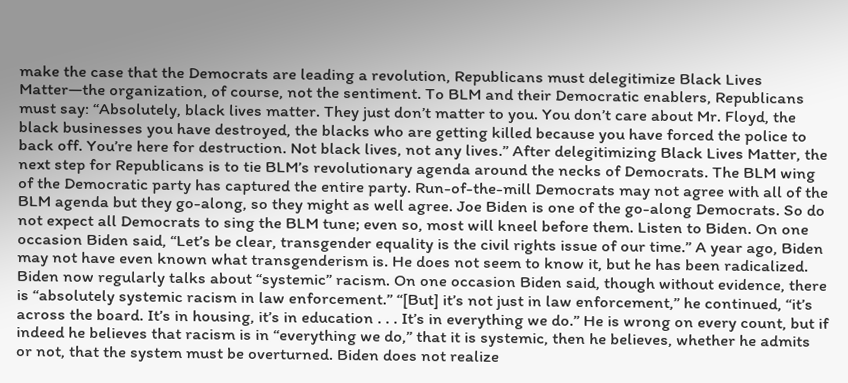make the case that the Democrats are leading a revolution, Republicans must delegitimize Black Lives Matter—the organization, of course, not the sentiment. To BLM and their Democratic enablers, Republicans must say: “Absolutely, black lives matter. They just don’t matter to you. You don’t care about Mr. Floyd, the black businesses you have destroyed, the blacks who are getting killed because you have forced the police to back off. You’re here for destruction. Not black lives, not any lives.” After delegitimizing Black Lives Matter, the next step for Republicans is to tie BLM’s revolutionary agenda around the necks of Democrats. The BLM wing of the Democratic party has captured the entire party. Run-of-the-mill Democrats may not agree with all of the BLM agenda but they go-along, so they might as well agree. Joe Biden is one of the go-along Democrats. So do not expect all Democrats to sing the BLM tune; even so, most will kneel before them. Listen to Biden. On one occasion Biden said, “Let’s be clear, transgender equality is the civil rights issue of our time.” A year ago, Biden may not have even known what transgenderism is. He does not seem to know it, but he has been radicalized. Biden now regularly talks about “systemic” racism. On one occasion Biden said, though without evidence, there is “absolutely systemic racism in law enforcement.” “[But] it’s not just in law enforcement,” he continued, “it’s across the board. It’s in housing, it’s in education . . . It’s in everything we do.” He is wrong on every count, but if indeed he believes that racism is in “everything we do,” that it is systemic, then he believes, whether he admits or not, that the system must be overturned. Biden does not realize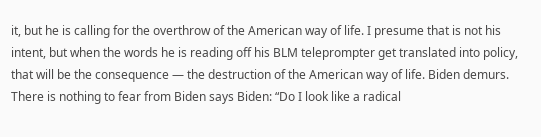it, but he is calling for the overthrow of the American way of life. I presume that is not his intent, but when the words he is reading off his BLM teleprompter get translated into policy, that will be the consequence — the destruction of the American way of life. Biden demurs. There is nothing to fear from Biden says Biden: “Do I look like a radical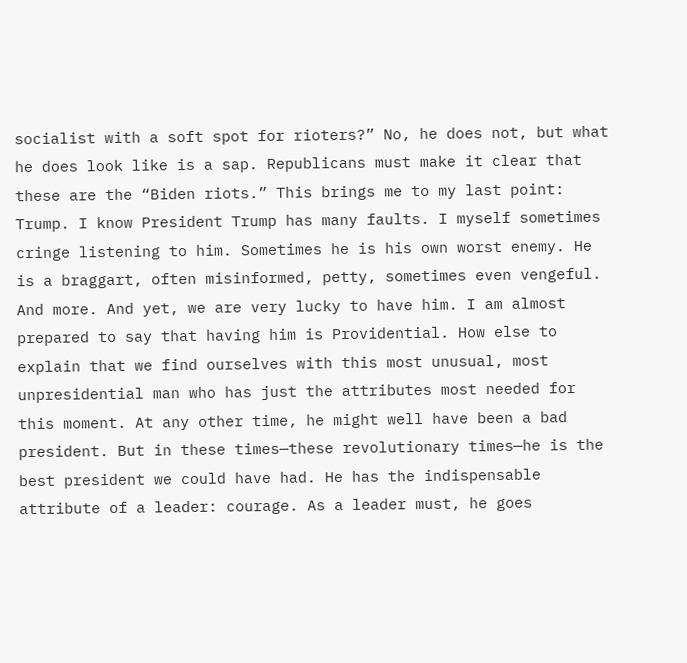socialist with a soft spot for rioters?” No, he does not, but what he does look like is a sap. Republicans must make it clear that these are the “Biden riots.” This brings me to my last point: Trump. I know President Trump has many faults. I myself sometimes cringe listening to him. Sometimes he is his own worst enemy. He is a braggart, often misinformed, petty, sometimes even vengeful. And more. And yet, we are very lucky to have him. I am almost prepared to say that having him is Providential. How else to explain that we find ourselves with this most unusual, most unpresidential man who has just the attributes most needed for this moment. At any other time, he might well have been a bad president. But in these times—these revolutionary times—he is the best president we could have had. He has the indispensable attribute of a leader: courage. As a leader must, he goes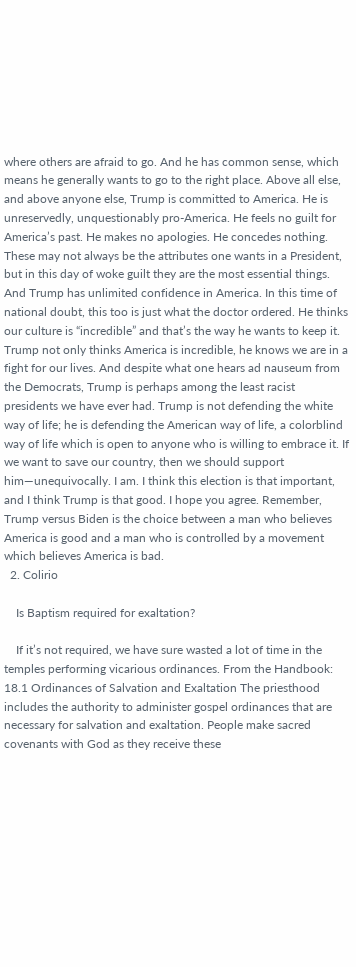where others are afraid to go. And he has common sense, which means he generally wants to go to the right place. Above all else, and above anyone else, Trump is committed to America. He is unreservedly, unquestionably pro-America. He feels no guilt for America’s past. He makes no apologies. He concedes nothing. These may not always be the attributes one wants in a President, but in this day of woke guilt they are the most essential things. And Trump has unlimited confidence in America. In this time of national doubt, this too is just what the doctor ordered. He thinks our culture is “incredible” and that’s the way he wants to keep it. Trump not only thinks America is incredible, he knows we are in a fight for our lives. And despite what one hears ad nauseum from the Democrats, Trump is perhaps among the least racist presidents we have ever had. Trump is not defending the white way of life; he is defending the American way of life, a colorblind way of life which is open to anyone who is willing to embrace it. If we want to save our country, then we should support him—unequivocally. I am. I think this election is that important, and I think Trump is that good. I hope you agree. Remember, Trump versus Biden is the choice between a man who believes America is good and a man who is controlled by a movement which believes America is bad.
  2. Colirio

    Is Baptism required for exaltation?

    If it’s not required, we have sure wasted a lot of time in the temples performing vicarious ordinances. From the Handbook: 18.1 Ordinances of Salvation and Exaltation The priesthood includes the authority to administer gospel ordinances that are necessary for salvation and exaltation. People make sacred covenants with God as they receive these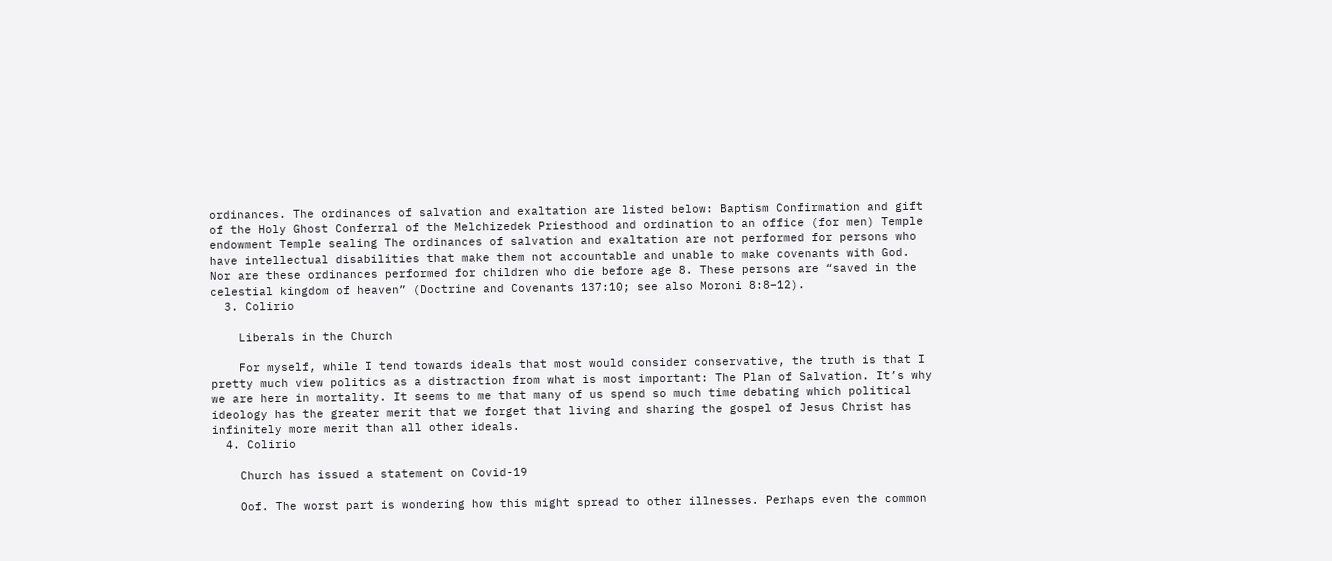ordinances. The ordinances of salvation and exaltation are listed below: Baptism Confirmation and gift of the Holy Ghost Conferral of the Melchizedek Priesthood and ordination to an office (for men) Temple endowment Temple sealing The ordinances of salvation and exaltation are not performed for persons who have intellectual disabilities that make them not accountable and unable to make covenants with God. Nor are these ordinances performed for children who die before age 8. These persons are “saved in the celestial kingdom of heaven” (Doctrine and Covenants 137:10; see also Moroni 8:8–12).
  3. Colirio

    Liberals in the Church

    For myself, while I tend towards ideals that most would consider conservative, the truth is that I pretty much view politics as a distraction from what is most important: The Plan of Salvation. It’s why we are here in mortality. It seems to me that many of us spend so much time debating which political ideology has the greater merit that we forget that living and sharing the gospel of Jesus Christ has infinitely more merit than all other ideals.
  4. Colirio

    Church has issued a statement on Covid-19

    Oof. The worst part is wondering how this might spread to other illnesses. Perhaps even the common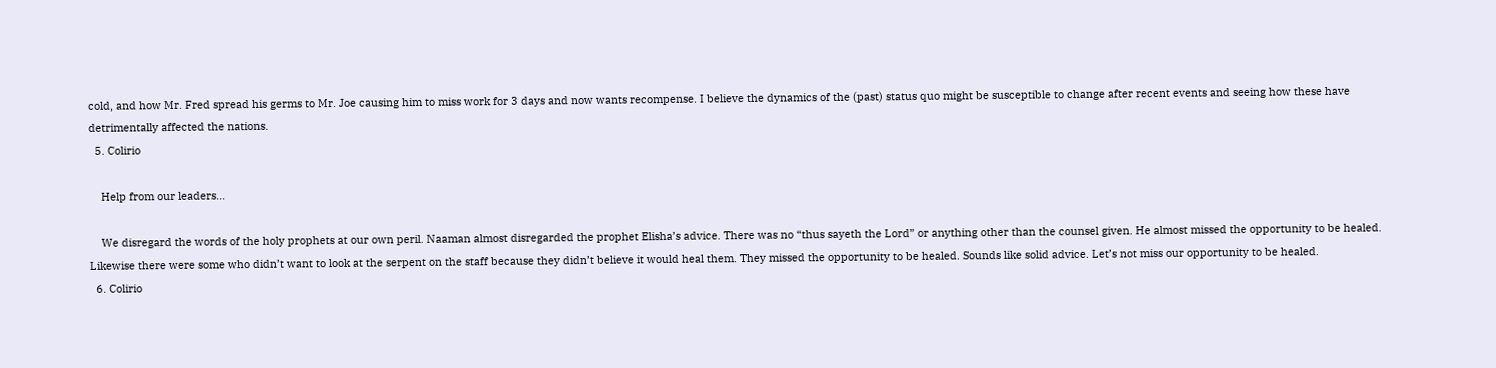cold, and how Mr. Fred spread his germs to Mr. Joe causing him to miss work for 3 days and now wants recompense. I believe the dynamics of the (past) status quo might be susceptible to change after recent events and seeing how these have detrimentally affected the nations.
  5. Colirio

    Help from our leaders...

    We disregard the words of the holy prophets at our own peril. Naaman almost disregarded the prophet Elisha’s advice. There was no “thus sayeth the Lord” or anything other than the counsel given. He almost missed the opportunity to be healed. Likewise there were some who didn’t want to look at the serpent on the staff because they didn’t believe it would heal them. They missed the opportunity to be healed. Sounds like solid advice. Let’s not miss our opportunity to be healed.
  6. Colirio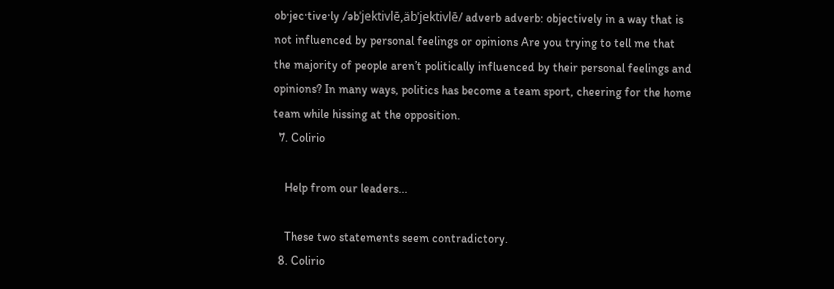ob·jec·tive·ly /əbˈjektivlē,äbˈjektivlē/ adverb adverb: objectively in a way that is not influenced by personal feelings or opinions Are you trying to tell me that the majority of people aren’t politically influenced by their personal feelings and opinions? In many ways, politics has become a team sport, cheering for the home team while hissing at the opposition.
  7. Colirio

    Help from our leaders...

    These two statements seem contradictory.
  8. Colirio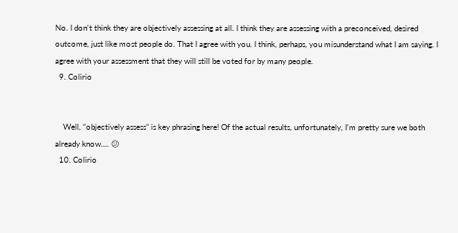No. I don’t think they are objectively assessing at all. I think they are assessing with a preconceived, desired outcome, just like most people do. That I agree with you. I think, perhaps, you misunderstand what I am saying. I agree with your assessment that they will still be voted for by many people.
  9. Colirio


    Well, “objectively assess” is key phrasing here! Of the actual results, unfortunately, I’m pretty sure we both already know.... 😕
  10. Colirio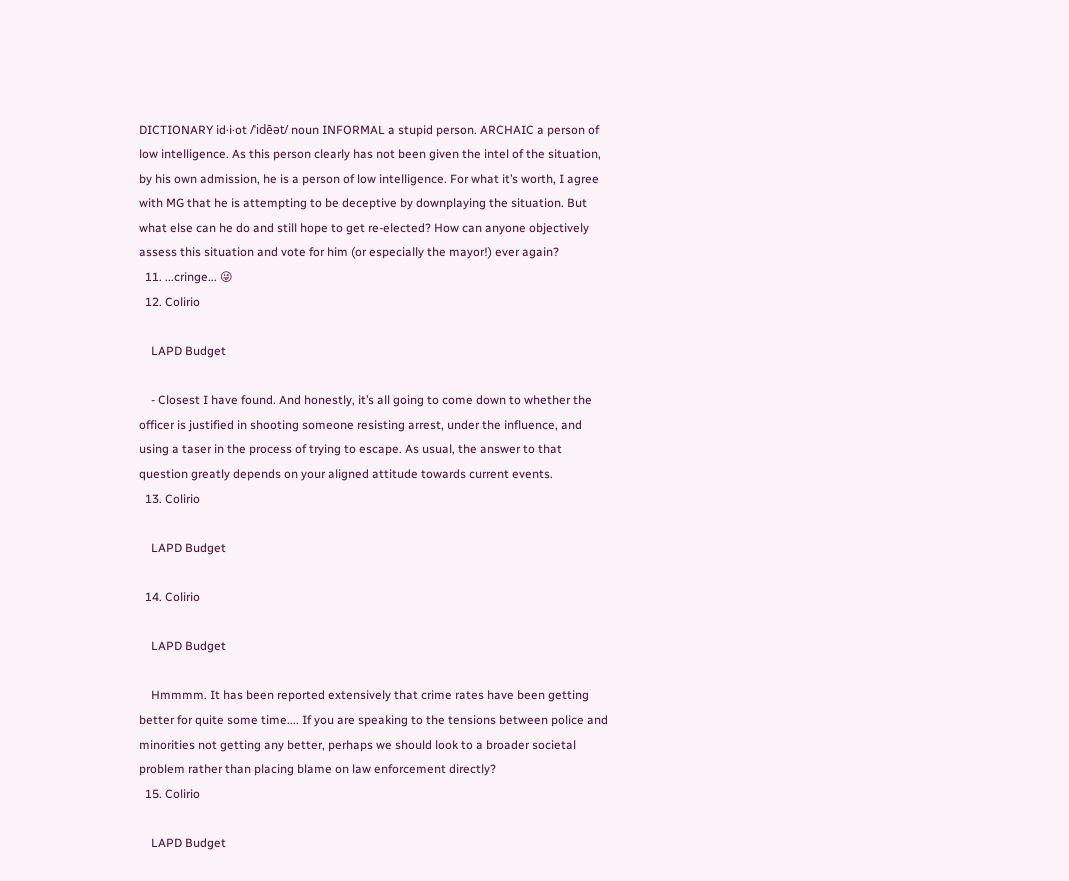DICTIONARY id·i·ot /ˈidēət/ noun INFORMAL a stupid person. ARCHAIC a person of low intelligence. As this person clearly has not been given the intel of the situation, by his own admission, he is a person of low intelligence. For what it’s worth, I agree with MG that he is attempting to be deceptive by downplaying the situation. But what else can he do and still hope to get re-elected? How can anyone objectively assess this situation and vote for him (or especially the mayor!) ever again?
  11. ...cringe... 😜
  12. Colirio

    LAPD Budget

    - Closest I have found. And honestly, it’s all going to come down to whether the officer is justified in shooting someone resisting arrest, under the influence, and using a taser in the process of trying to escape. As usual, the answer to that question greatly depends on your aligned attitude towards current events.
  13. Colirio

    LAPD Budget

  14. Colirio

    LAPD Budget

    Hmmmm. It has been reported extensively that crime rates have been getting better for quite some time.... If you are speaking to the tensions between police and minorities not getting any better, perhaps we should look to a broader societal problem rather than placing blame on law enforcement directly?
  15. Colirio

    LAPD Budget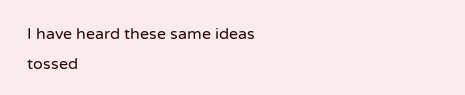I have heard these same ideas tossed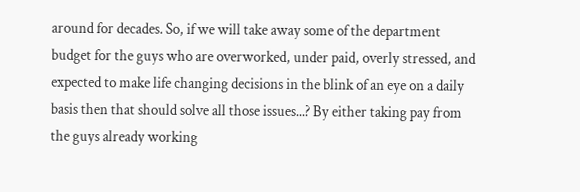around for decades. So, if we will take away some of the department budget for the guys who are overworked, under paid, overly stressed, and expected to make life changing decisions in the blink of an eye on a daily basis then that should solve all those issues...? By either taking pay from the guys already working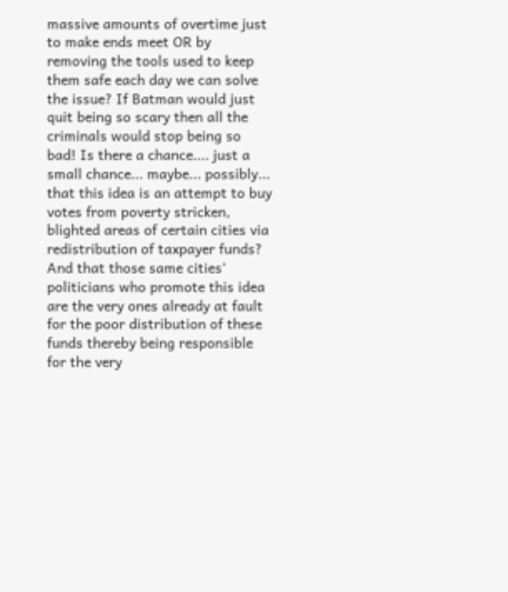massive amounts of overtime just to make ends meet OR by removing the tools used to keep them safe each day we can solve the issue? If Batman would just quit being so scary then all the criminals would stop being so bad! Is there a chance.... just a small chance... maybe... possibly... that this idea is an attempt to buy votes from poverty stricken, blighted areas of certain cities via redistribution of taxpayer funds? And that those same cities’ politicians who promote this idea are the very ones already at fault for the poor distribution of these funds thereby being responsible for the very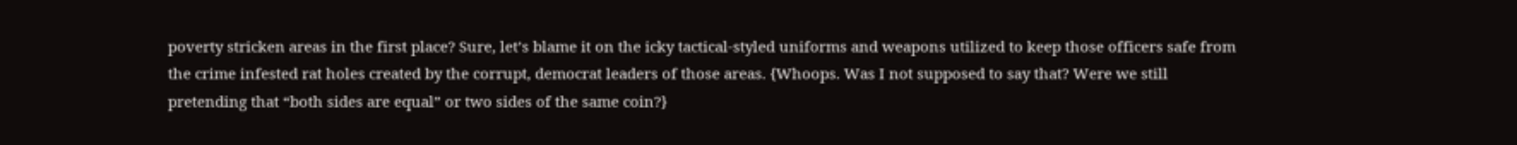poverty stricken areas in the first place? Sure, let’s blame it on the icky tactical-styled uniforms and weapons utilized to keep those officers safe from the crime infested rat holes created by the corrupt, democrat leaders of those areas. {Whoops. Was I not supposed to say that? Were we still pretending that “both sides are equal” or two sides of the same coin?}